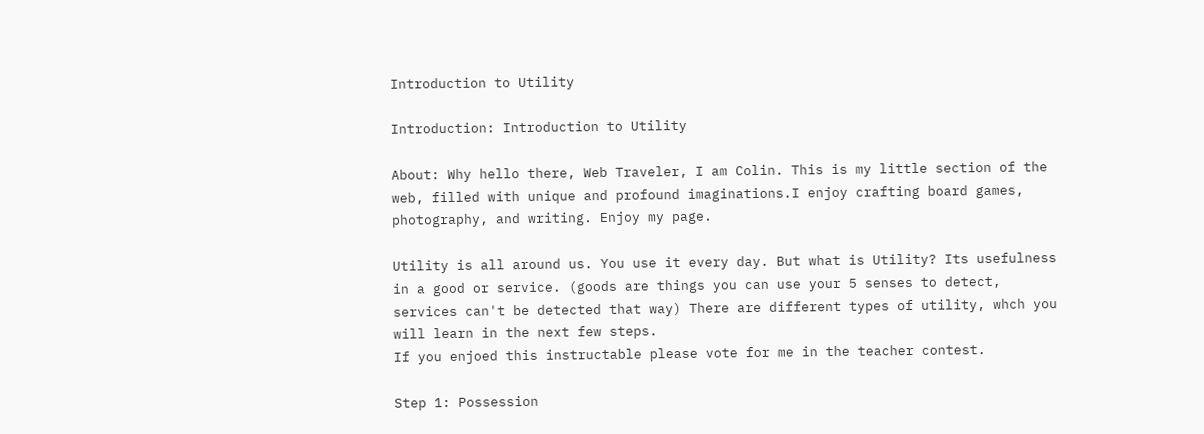Introduction to Utility

Introduction: Introduction to Utility

About: Why hello there, Web Traveler, I am Colin. This is my little section of the web, filled with unique and profound imaginations.I enjoy crafting board games, photography, and writing. Enjoy my page.

Utility is all around us. You use it every day. But what is Utility? Its usefulness in a good or service. (goods are things you can use your 5 senses to detect,  services can't be detected that way) There are different types of utility, whch you will learn in the next few steps.
If you enjoed this instructable please vote for me in the teacher contest.

Step 1: Possession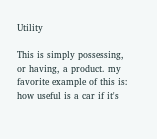Utility

This is simply possessing, or having, a product. my favorite example of this is: how useful is a car if it's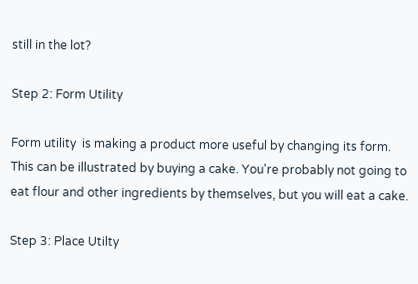still in the lot?

Step 2: Form Utility

Form utility  is making a product more useful by changing its form. This can be illustrated by buying a cake. You're probably not going to eat flour and other ingredients by themselves, but you will eat a cake.

Step 3: Place Utilty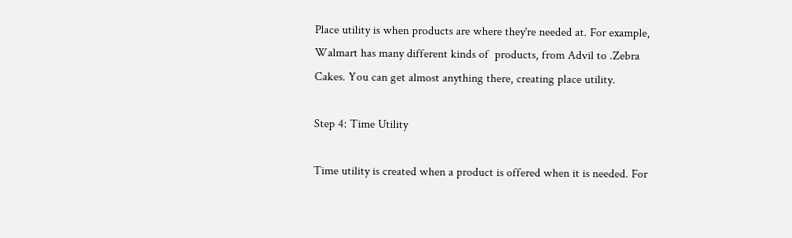Place utility is when products are where they're needed at. For example, Walmart has many different kinds of  products, from Advil to .Zebra Cakes. You can get almost anything there, creating place utility.

Step 4: Time Utility

Time utility is created when a product is offered when it is needed. For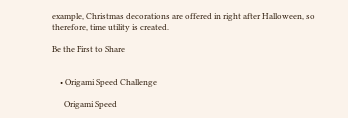example, Christmas decorations are offered in right after Halloween, so therefore, time utility is created.

Be the First to Share


    • Origami Speed Challenge

      Origami Speed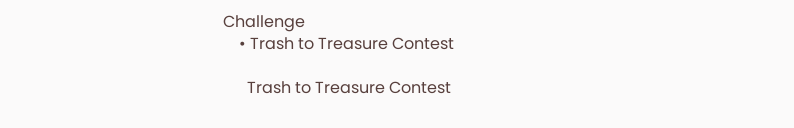Challenge
    • Trash to Treasure Contest

      Trash to Treasure Contest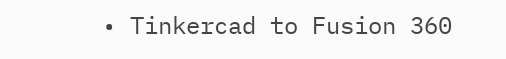• Tinkercad to Fusion 360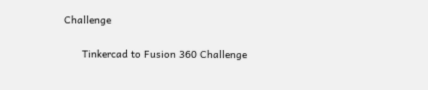Challenge

      Tinkercad to Fusion 360 Challenge